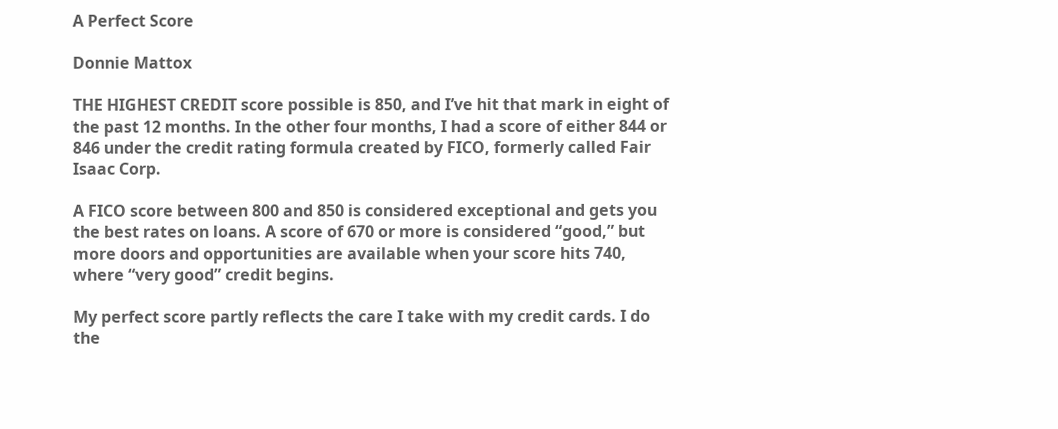A Perfect Score

Donnie Mattox

THE HIGHEST CREDIT score possible is 850, and I’ve hit that mark in eight of the past 12 months. In the other four months, I had a score of either 844 or 846 under the credit rating formula created by FICO, formerly called Fair Isaac Corp.

A FICO score between 800 and 850 is considered exceptional and gets you the best rates on loans. A score of 670 or more is considered “good,” but more doors and opportunities are available when your score hits 740, where “very good” credit begins.

My perfect score partly reflects the care I take with my credit cards. I do the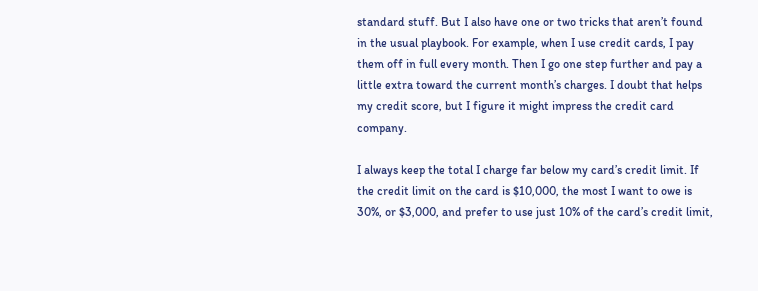standard stuff. But I also have one or two tricks that aren’t found in the usual playbook. For example, when I use credit cards, I pay them off in full every month. Then I go one step further and pay a little extra toward the current month’s charges. I doubt that helps my credit score, but I figure it might impress the credit card company.

I always keep the total I charge far below my card’s credit limit. If the credit limit on the card is $10,000, the most I want to owe is 30%, or $3,000, and prefer to use just 10% of the card’s credit limit,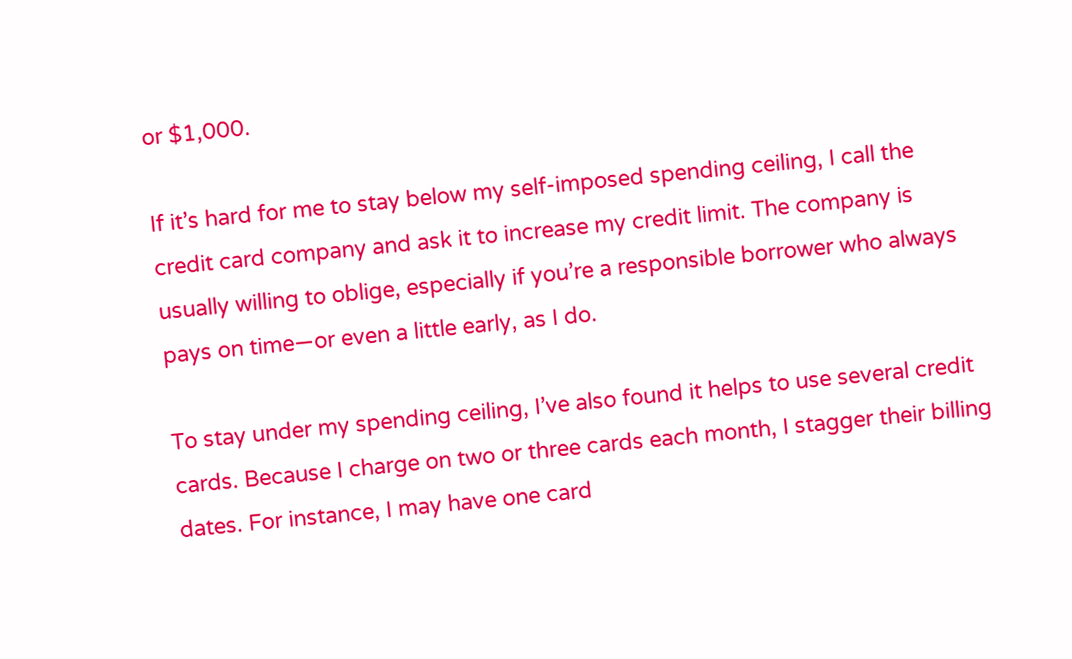or $1,000.

If it’s hard for me to stay below my self-imposed spending ceiling, I call the credit card company and ask it to increase my credit limit. The company is usually willing to oblige, especially if you’re a responsible borrower who always pays on time—or even a little early, as I do.

To stay under my spending ceiling, I’ve also found it helps to use several credit cards. Because I charge on two or three cards each month, I stagger their billing dates. For instance, I may have one card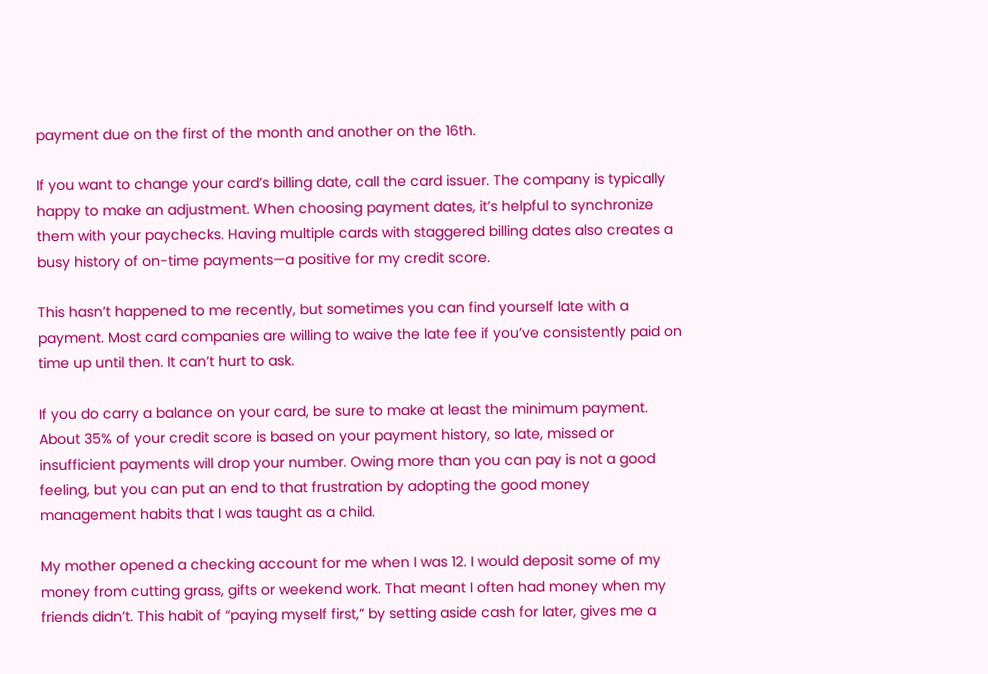payment due on the first of the month and another on the 16th.

If you want to change your card’s billing date, call the card issuer. The company is typically happy to make an adjustment. When choosing payment dates, it’s helpful to synchronize them with your paychecks. Having multiple cards with staggered billing dates also creates a busy history of on-time payments—a positive for my credit score.

This hasn’t happened to me recently, but sometimes you can find yourself late with a payment. Most card companies are willing to waive the late fee if you’ve consistently paid on time up until then. It can’t hurt to ask.

If you do carry a balance on your card, be sure to make at least the minimum payment. About 35% of your credit score is based on your payment history, so late, missed or insufficient payments will drop your number. Owing more than you can pay is not a good feeling, but you can put an end to that frustration by adopting the good money management habits that I was taught as a child.

My mother opened a checking account for me when I was 12. I would deposit some of my money from cutting grass, gifts or weekend work. That meant I often had money when my friends didn’t. This habit of “paying myself first,” by setting aside cash for later, gives me a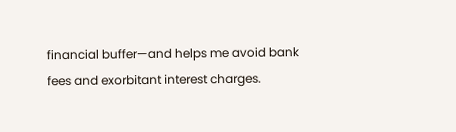financial buffer—and helps me avoid bank fees and exorbitant interest charges.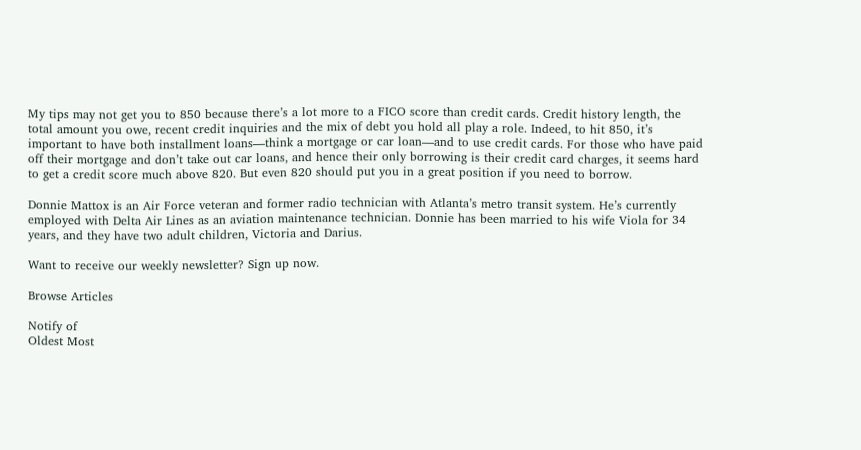My tips may not get you to 850 because there’s a lot more to a FICO score than credit cards. Credit history length, the total amount you owe, recent credit inquiries and the mix of debt you hold all play a role. Indeed, to hit 850, it’s important to have both installment loans—think a mortgage or car loan—and to use credit cards. For those who have paid off their mortgage and don’t take out car loans, and hence their only borrowing is their credit card charges, it seems hard to get a credit score much above 820. But even 820 should put you in a great position if you need to borrow.

Donnie Mattox is an Air Force veteran and former radio technician with Atlanta’s metro transit system. He’s currently employed with Delta Air Lines as an aviation maintenance technician. Donnie has been married to his wife Viola for 34 years, and they have two adult children, Victoria and Darius.

Want to receive our weekly newsletter? Sign up now.

Browse Articles

Notify of
Oldest Most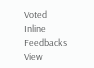Voted
Inline Feedbacks
View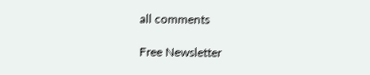all comments

Free Newsletter